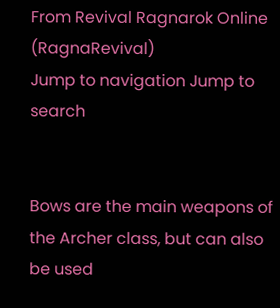From Revival Ragnarok Online (RagnaRevival)
Jump to navigation Jump to search


Bows are the main weapons of the Archer class, but can also be used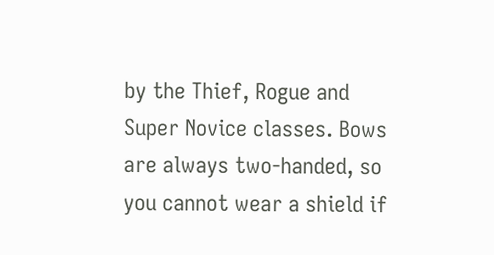by the Thief, Rogue and Super Novice classes. Bows are always two-handed, so you cannot wear a shield if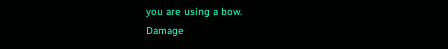you are using a bow.
Damage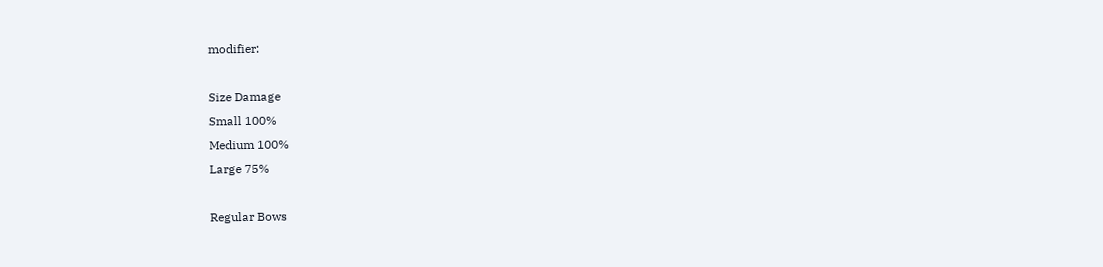modifier:

Size Damage
Small 100%
Medium 100%
Large 75%

Regular Bows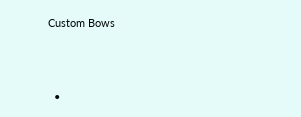Custom Bows



  •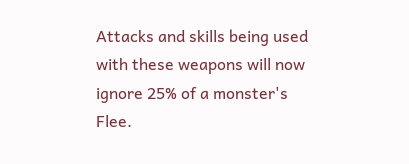Attacks and skills being used with these weapons will now ignore 25% of a monster's Flee.